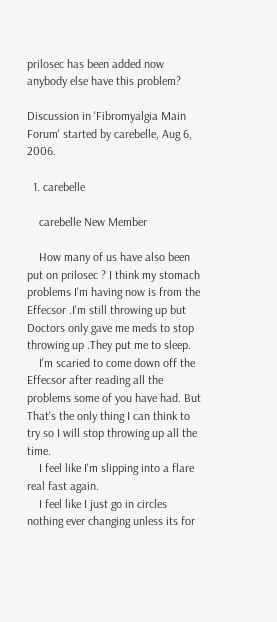prilosec has been added now anybody else have this problem?

Discussion in 'Fibromyalgia Main Forum' started by carebelle, Aug 6, 2006.

  1. carebelle

    carebelle New Member

    How many of us have also been put on prilosec ? I think my stomach problems I'm having now is from the Effecsor .I'm still throwing up but Doctors only gave me meds to stop throwing up .They put me to sleep.
    I'm scaried to come down off the Effecsor after reading all the problems some of you have had. But That's the only thing I can think to try so I will stop throwing up all the time.
    I feel like I'm slipping into a flare real fast again.
    I feel like I just go in circles nothing ever changing unless its for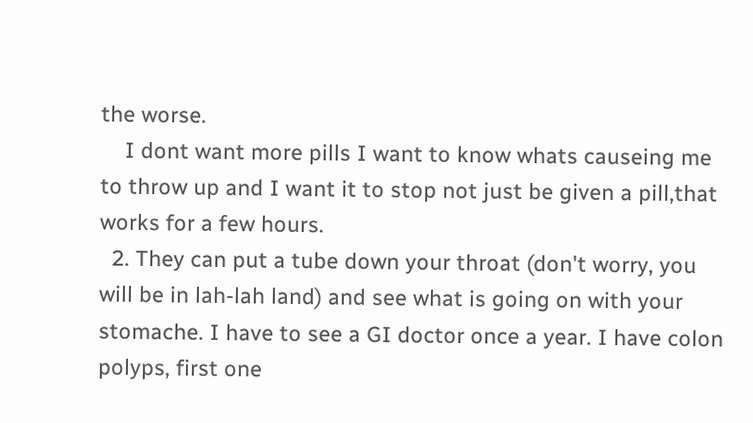the worse.
    I dont want more pills I want to know whats causeing me to throw up and I want it to stop not just be given a pill,that works for a few hours.
  2. They can put a tube down your throat (don't worry, you will be in lah-lah land) and see what is going on with your stomache. I have to see a GI doctor once a year. I have colon polyps, first one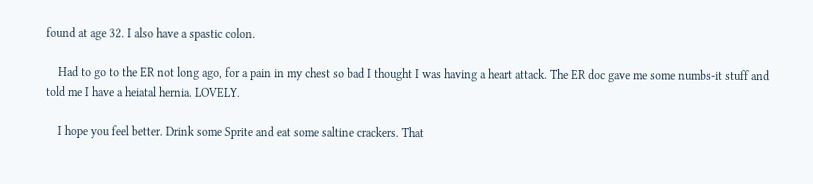found at age 32. I also have a spastic colon.

    Had to go to the ER not long ago, for a pain in my chest so bad I thought I was having a heart attack. The ER doc gave me some numbs-it stuff and told me I have a heiatal hernia. LOVELY.

    I hope you feel better. Drink some Sprite and eat some saltine crackers. That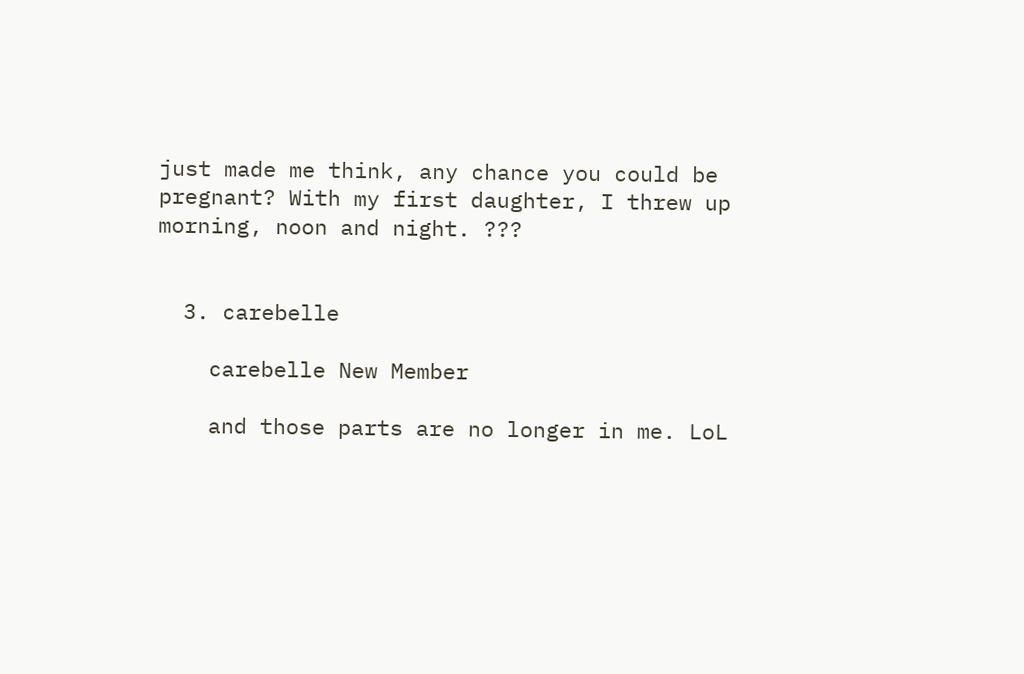just made me think, any chance you could be pregnant? With my first daughter, I threw up morning, noon and night. ???


  3. carebelle

    carebelle New Member

    and those parts are no longer in me. LoL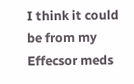I think it could be from my Effecsor meds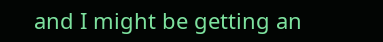and I might be getting an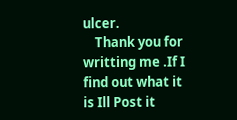ulcer.
    Thank you for writting me .If I find out what it is Ill Post it